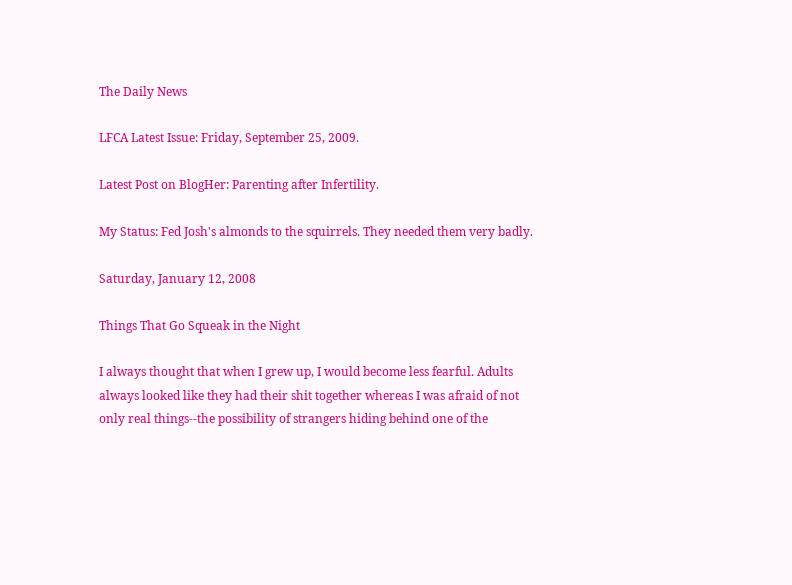The Daily News

LFCA Latest Issue: Friday, September 25, 2009.

Latest Post on BlogHer: Parenting after Infertility.

My Status: Fed Josh's almonds to the squirrels. They needed them very badly.

Saturday, January 12, 2008

Things That Go Squeak in the Night

I always thought that when I grew up, I would become less fearful. Adults always looked like they had their shit together whereas I was afraid of not only real things--the possibility of strangers hiding behind one of the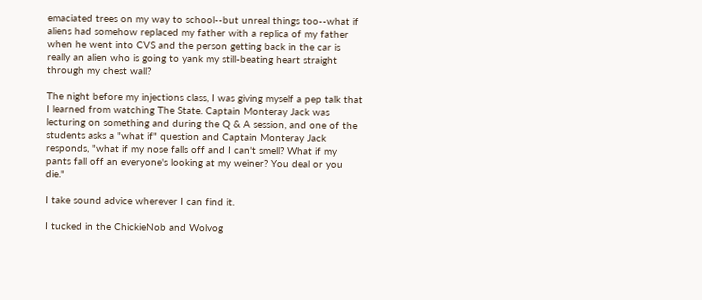emaciated trees on my way to school--but unreal things too--what if aliens had somehow replaced my father with a replica of my father when he went into CVS and the person getting back in the car is really an alien who is going to yank my still-beating heart straight through my chest wall?

The night before my injections class, I was giving myself a pep talk that I learned from watching The State. Captain Monteray Jack was lecturing on something and during the Q & A session, and one of the students asks a "what if" question and Captain Monteray Jack responds, "what if my nose falls off and I can't smell? What if my pants fall off an everyone's looking at my weiner? You deal or you die."

I take sound advice wherever I can find it.

I tucked in the ChickieNob and Wolvog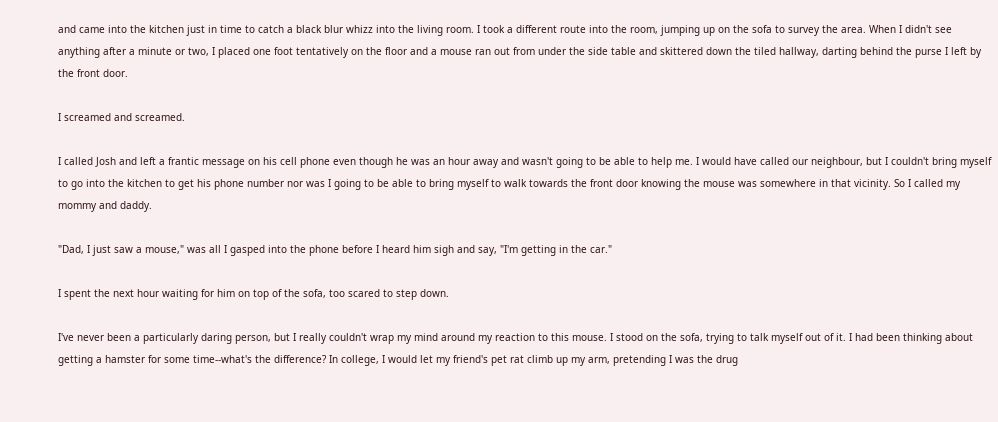and came into the kitchen just in time to catch a black blur whizz into the living room. I took a different route into the room, jumping up on the sofa to survey the area. When I didn't see anything after a minute or two, I placed one foot tentatively on the floor and a mouse ran out from under the side table and skittered down the tiled hallway, darting behind the purse I left by the front door.

I screamed and screamed.

I called Josh and left a frantic message on his cell phone even though he was an hour away and wasn't going to be able to help me. I would have called our neighbour, but I couldn't bring myself to go into the kitchen to get his phone number nor was I going to be able to bring myself to walk towards the front door knowing the mouse was somewhere in that vicinity. So I called my mommy and daddy.

"Dad, I just saw a mouse," was all I gasped into the phone before I heard him sigh and say, "I'm getting in the car."

I spent the next hour waiting for him on top of the sofa, too scared to step down.

I've never been a particularly daring person, but I really couldn't wrap my mind around my reaction to this mouse. I stood on the sofa, trying to talk myself out of it. I had been thinking about getting a hamster for some time--what's the difference? In college, I would let my friend's pet rat climb up my arm, pretending I was the drug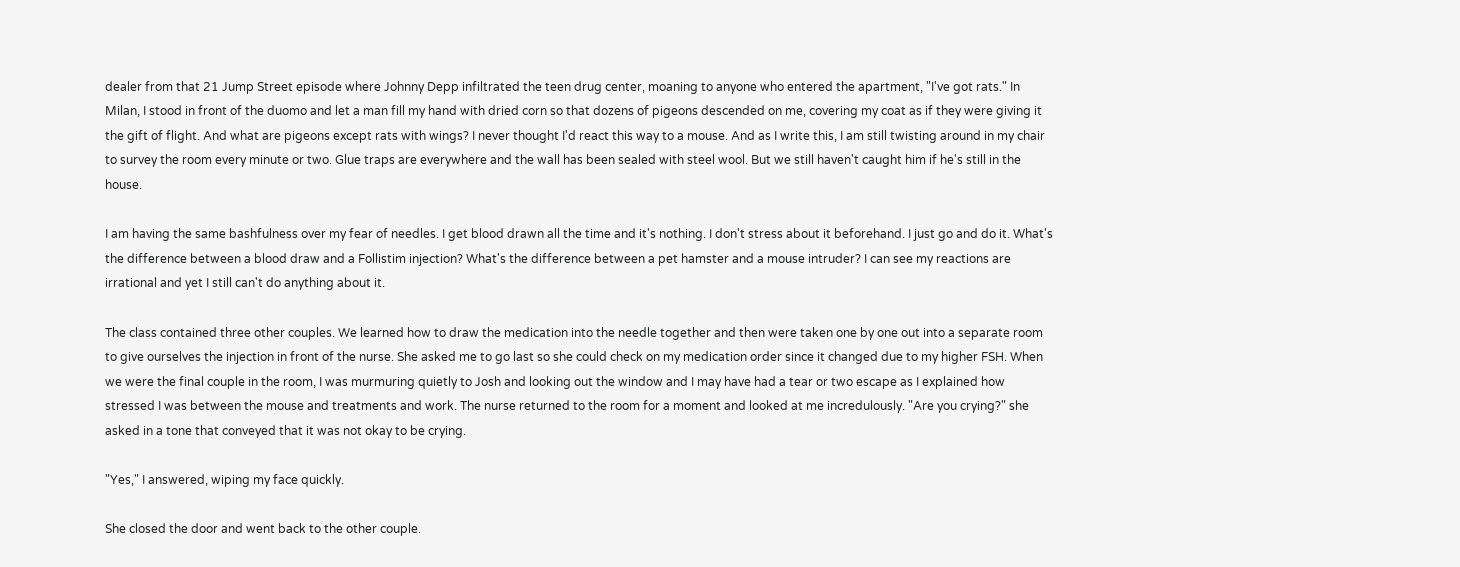dealer from that 21 Jump Street episode where Johnny Depp infiltrated the teen drug center, moaning to anyone who entered the apartment, "I've got rats." In Milan, I stood in front of the duomo and let a man fill my hand with dried corn so that dozens of pigeons descended on me, covering my coat as if they were giving it the gift of flight. And what are pigeons except rats with wings? I never thought I'd react this way to a mouse. And as I write this, I am still twisting around in my chair to survey the room every minute or two. Glue traps are everywhere and the wall has been sealed with steel wool. But we still haven't caught him if he's still in the house.

I am having the same bashfulness over my fear of needles. I get blood drawn all the time and it's nothing. I don't stress about it beforehand. I just go and do it. What's the difference between a blood draw and a Follistim injection? What's the difference between a pet hamster and a mouse intruder? I can see my reactions are irrational and yet I still can't do anything about it.

The class contained three other couples. We learned how to draw the medication into the needle together and then were taken one by one out into a separate room to give ourselves the injection in front of the nurse. She asked me to go last so she could check on my medication order since it changed due to my higher FSH. When we were the final couple in the room, I was murmuring quietly to Josh and looking out the window and I may have had a tear or two escape as I explained how stressed I was between the mouse and treatments and work. The nurse returned to the room for a moment and looked at me incredulously. "Are you crying?" she asked in a tone that conveyed that it was not okay to be crying.

"Yes," I answered, wiping my face quickly.

She closed the door and went back to the other couple.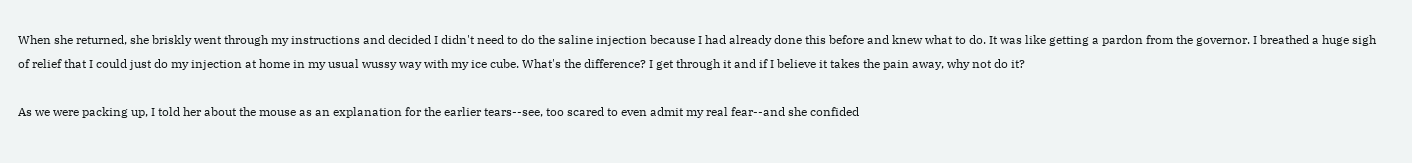When she returned, she briskly went through my instructions and decided I didn't need to do the saline injection because I had already done this before and knew what to do. It was like getting a pardon from the governor. I breathed a huge sigh of relief that I could just do my injection at home in my usual wussy way with my ice cube. What's the difference? I get through it and if I believe it takes the pain away, why not do it?

As we were packing up, I told her about the mouse as an explanation for the earlier tears--see, too scared to even admit my real fear--and she confided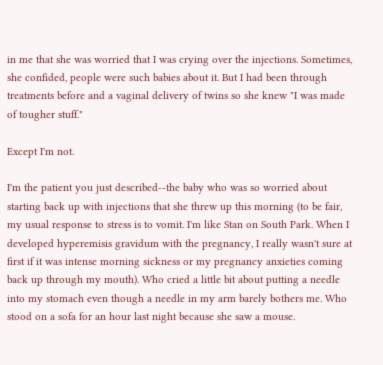in me that she was worried that I was crying over the injections. Sometimes, she confided, people were such babies about it. But I had been through treatments before and a vaginal delivery of twins so she knew "I was made of tougher stuff."

Except I'm not.

I'm the patient you just described--the baby who was so worried about starting back up with injections that she threw up this morning (to be fair, my usual response to stress is to vomit. I'm like Stan on South Park. When I developed hyperemisis gravidum with the pregnancy, I really wasn't sure at first if it was intense morning sickness or my pregnancy anxieties coming back up through my mouth). Who cried a little bit about putting a needle into my stomach even though a needle in my arm barely bothers me. Who stood on a sofa for an hour last night because she saw a mouse.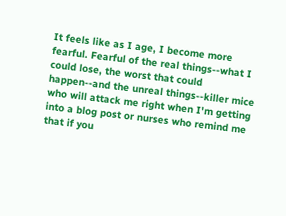It feels like as I age, I become more fearful. Fearful of the real things--what I could lose, the worst that could happen--and the unreal things--killer mice who will attack me right when I'm getting into a blog post or nurses who remind me that if you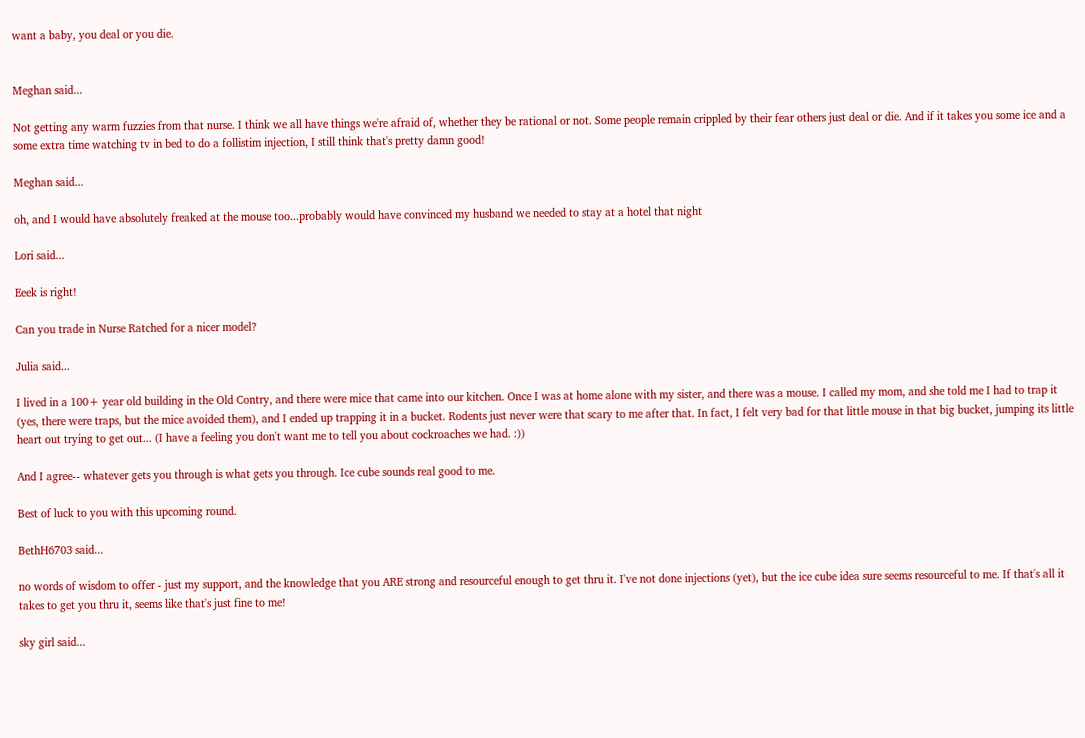want a baby, you deal or you die.


Meghan said...

Not getting any warm fuzzies from that nurse. I think we all have things we're afraid of, whether they be rational or not. Some people remain crippled by their fear others just deal or die. And if it takes you some ice and a some extra time watching tv in bed to do a follistim injection, I still think that's pretty damn good!

Meghan said...

oh, and I would have absolutely freaked at the mouse too...probably would have convinced my husband we needed to stay at a hotel that night

Lori said...

Eeek is right!

Can you trade in Nurse Ratched for a nicer model?

Julia said...

I lived in a 100+ year old building in the Old Contry, and there were mice that came into our kitchen. Once I was at home alone with my sister, and there was a mouse. I called my mom, and she told me I had to trap it (yes, there were traps, but the mice avoided them), and I ended up trapping it in a bucket. Rodents just never were that scary to me after that. In fact, I felt very bad for that little mouse in that big bucket, jumping its little heart out trying to get out... (I have a feeling you don't want me to tell you about cockroaches we had. :))

And I agree-- whatever gets you through is what gets you through. Ice cube sounds real good to me.

Best of luck to you with this upcoming round.

BethH6703 said...

no words of wisdom to offer - just my support, and the knowledge that you ARE strong and resourceful enough to get thru it. I've not done injections (yet), but the ice cube idea sure seems resourceful to me. If that's all it takes to get you thru it, seems like that's just fine to me!

sky girl said...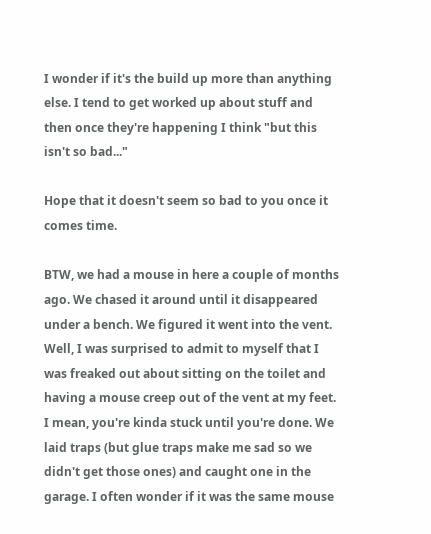I wonder if it's the build up more than anything else. I tend to get worked up about stuff and then once they're happening I think "but this isn't so bad..."

Hope that it doesn't seem so bad to you once it comes time.

BTW, we had a mouse in here a couple of months ago. We chased it around until it disappeared under a bench. We figured it went into the vent. Well, I was surprised to admit to myself that I was freaked out about sitting on the toilet and having a mouse creep out of the vent at my feet. I mean, you're kinda stuck until you're done. We laid traps (but glue traps make me sad so we didn't get those ones) and caught one in the garage. I often wonder if it was the same mouse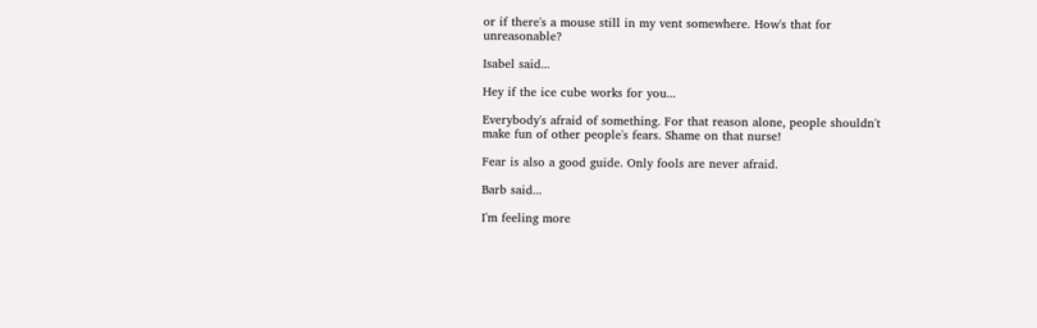or if there's a mouse still in my vent somewhere. How's that for unreasonable?

Isabel said...

Hey if the ice cube works for you...

Everybody's afraid of something. For that reason alone, people shouldn't make fun of other people's fears. Shame on that nurse!

Fear is also a good guide. Only fools are never afraid.

Barb said...

I'm feeling more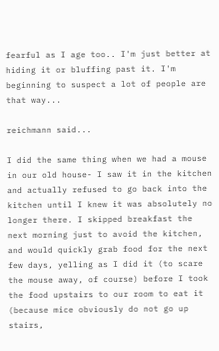fearful as I age too.. I'm just better at hiding it or bluffing past it. I'm beginning to suspect a lot of people are that way...

reichmann said...

I did the same thing when we had a mouse in our old house- I saw it in the kitchen and actually refused to go back into the kitchen until I knew it was absolutely no longer there. I skipped breakfast the next morning just to avoid the kitchen, and would quickly grab food for the next few days, yelling as I did it (to scare the mouse away, of course) before I took the food upstairs to our room to eat it (because mice obviously do not go up stairs,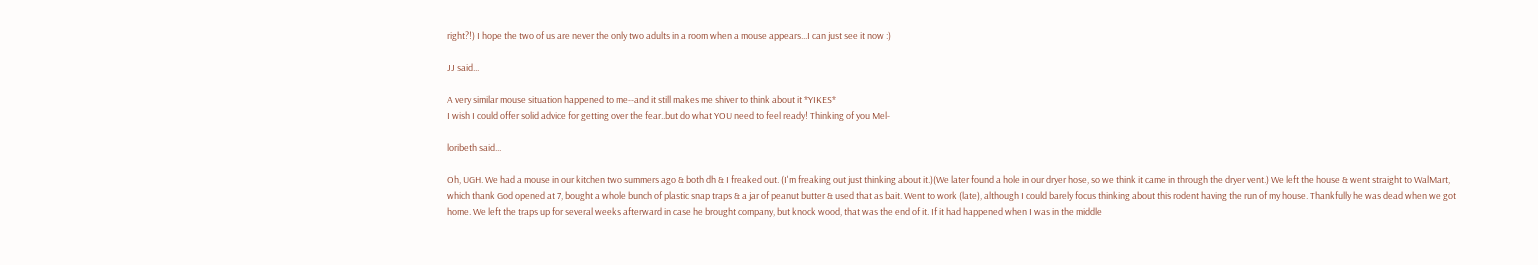right?!) I hope the two of us are never the only two adults in a room when a mouse appears...I can just see it now :)

JJ said...

A very similar mouse situation happened to me--and it still makes me shiver to think about it *YIKES*
I wish I could offer solid advice for getting over the fear..but do what YOU need to feel ready! Thinking of you Mel-

loribeth said...

Oh, UGH. We had a mouse in our kitchen two summers ago & both dh & I freaked out. (I'm freaking out just thinking about it.)(We later found a hole in our dryer hose, so we think it came in through the dryer vent.) We left the house & went straight to WalMart, which thank God opened at 7, bought a whole bunch of plastic snap traps & a jar of peanut butter & used that as bait. Went to work (late), although I could barely focus thinking about this rodent having the run of my house. Thankfully he was dead when we got home. We left the traps up for several weeks afterward in case he brought company, but knock wood, that was the end of it. If it had happened when I was in the middle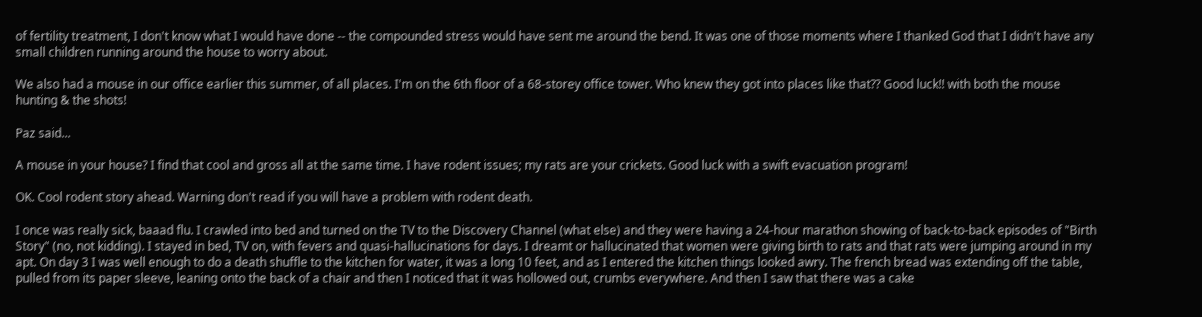of fertility treatment, I don't know what I would have done -- the compounded stress would have sent me around the bend. It was one of those moments where I thanked God that I didn't have any small children running around the house to worry about.

We also had a mouse in our office earlier this summer, of all places. I'm on the 6th floor of a 68-storey office tower. Who knew they got into places like that?? Good luck!! with both the mouse hunting & the shots!

Paz said...

A mouse in your house? I find that cool and gross all at the same time. I have rodent issues; my rats are your crickets. Good luck with a swift evacuation program!

OK. Cool rodent story ahead. Warning don't read if you will have a problem with rodent death.

I once was really sick, baaad flu. I crawled into bed and turned on the TV to the Discovery Channel (what else) and they were having a 24-hour marathon showing of back-to-back episodes of "Birth Story" (no, not kidding). I stayed in bed, TV on, with fevers and quasi-hallucinations for days. I dreamt or hallucinated that women were giving birth to rats and that rats were jumping around in my apt. On day 3 I was well enough to do a death shuffle to the kitchen for water, it was a long 10 feet, and as I entered the kitchen things looked awry. The french bread was extending off the table, pulled from its paper sleeve, leaning onto the back of a chair and then I noticed that it was hollowed out, crumbs everywhere. And then I saw that there was a cake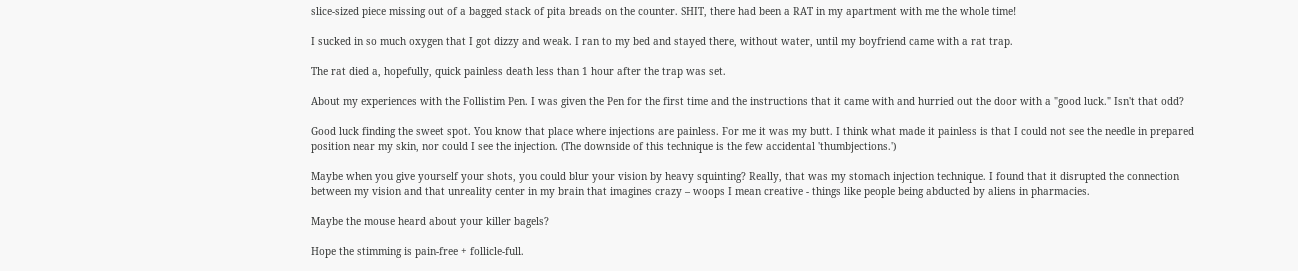slice-sized piece missing out of a bagged stack of pita breads on the counter. SHIT, there had been a RAT in my apartment with me the whole time!

I sucked in so much oxygen that I got dizzy and weak. I ran to my bed and stayed there, without water, until my boyfriend came with a rat trap.

The rat died a, hopefully, quick painless death less than 1 hour after the trap was set.

About my experiences with the Follistim Pen. I was given the Pen for the first time and the instructions that it came with and hurried out the door with a "good luck." Isn't that odd?

Good luck finding the sweet spot. You know that place where injections are painless. For me it was my butt. I think what made it painless is that I could not see the needle in prepared position near my skin, nor could I see the injection. (The downside of this technique is the few accidental 'thumbjections.')

Maybe when you give yourself your shots, you could blur your vision by heavy squinting? Really, that was my stomach injection technique. I found that it disrupted the connection between my vision and that unreality center in my brain that imagines crazy – woops I mean creative - things like people being abducted by aliens in pharmacies.

Maybe the mouse heard about your killer bagels?

Hope the stimming is pain-free + follicle-full.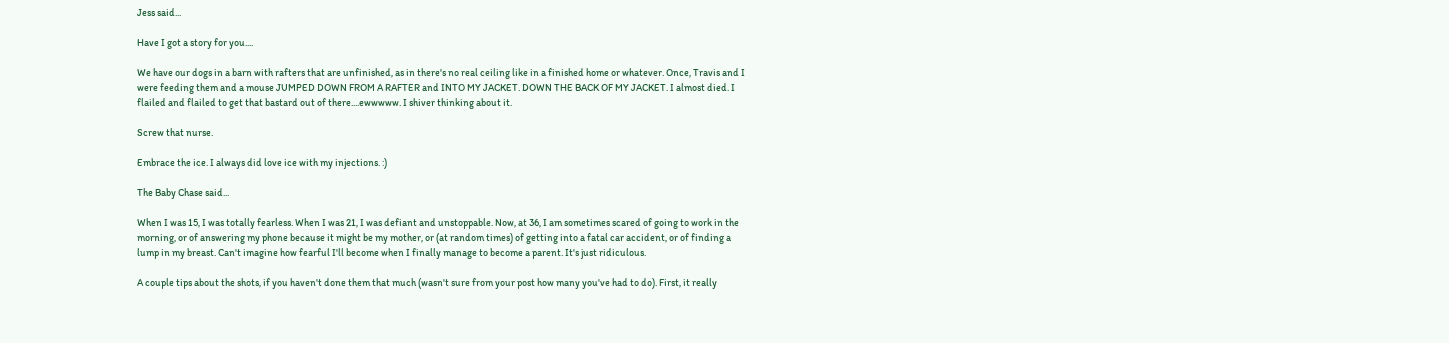Jess said...

Have I got a story for you....

We have our dogs in a barn with rafters that are unfinished, as in there's no real ceiling like in a finished home or whatever. Once, Travis and I were feeding them and a mouse JUMPED DOWN FROM A RAFTER and INTO MY JACKET. DOWN THE BACK OF MY JACKET. I almost died. I flailed and flailed to get that bastard out of there....ewwwww. I shiver thinking about it.

Screw that nurse.

Embrace the ice. I always did love ice with my injections. :)

The Baby Chase said...

When I was 15, I was totally fearless. When I was 21, I was defiant and unstoppable. Now, at 36, I am sometimes scared of going to work in the morning, or of answering my phone because it might be my mother, or (at random times) of getting into a fatal car accident, or of finding a lump in my breast. Can't imagine how fearful I'll become when I finally manage to become a parent. It's just ridiculous.

A couple tips about the shots, if you haven't done them that much (wasn't sure from your post how many you've had to do). First, it really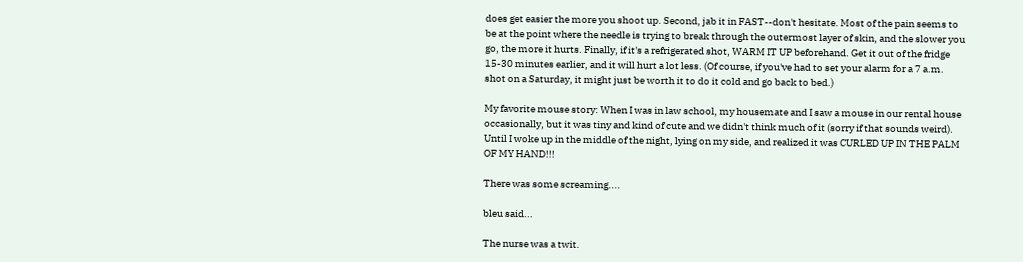does get easier the more you shoot up. Second, jab it in FAST--don't hesitate. Most of the pain seems to be at the point where the needle is trying to break through the outermost layer of skin, and the slower you go, the more it hurts. Finally, if it's a refrigerated shot, WARM IT UP beforehand. Get it out of the fridge 15-30 minutes earlier, and it will hurt a lot less. (Of course, if you've had to set your alarm for a 7 a.m. shot on a Saturday, it might just be worth it to do it cold and go back to bed.)

My favorite mouse story: When I was in law school, my housemate and I saw a mouse in our rental house occasionally, but it was tiny and kind of cute and we didn't think much of it (sorry if that sounds weird). Until I woke up in the middle of the night, lying on my side, and realized it was CURLED UP IN THE PALM OF MY HAND!!!

There was some screaming....

bleu said...

The nurse was a twit.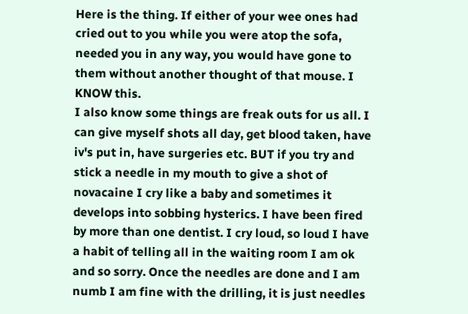Here is the thing. If either of your wee ones had cried out to you while you were atop the sofa, needed you in any way, you would have gone to them without another thought of that mouse. I KNOW this.
I also know some things are freak outs for us all. I can give myself shots all day, get blood taken, have iv's put in, have surgeries etc. BUT if you try and stick a needle in my mouth to give a shot of novacaine I cry like a baby and sometimes it develops into sobbing hysterics. I have been fired by more than one dentist. I cry loud, so loud I have a habit of telling all in the waiting room I am ok and so sorry. Once the needles are done and I am numb I am fine with the drilling, it is just needles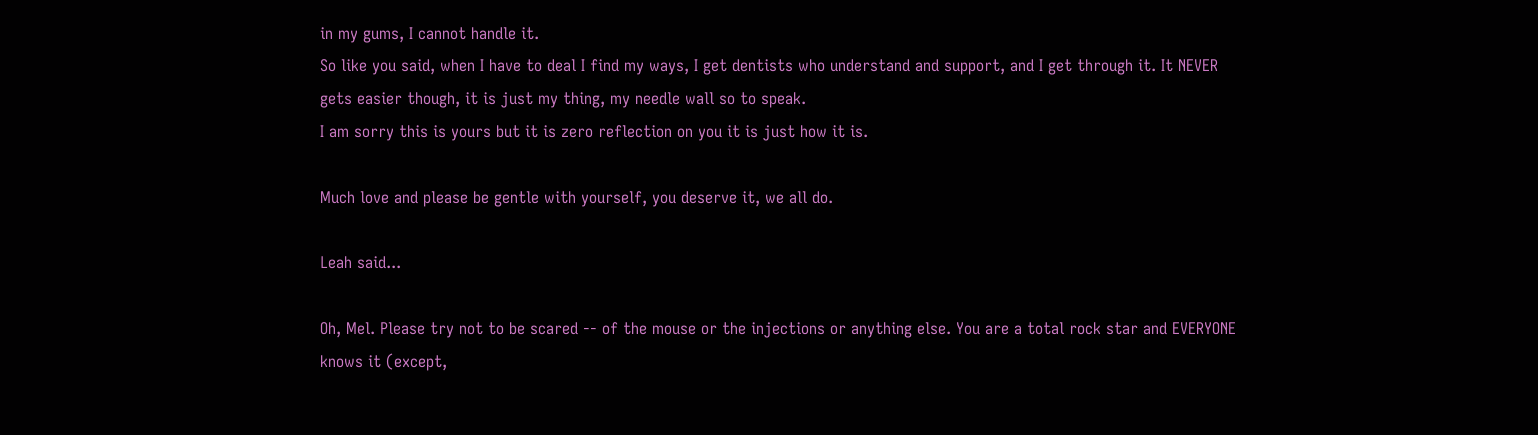in my gums, I cannot handle it.
So like you said, when I have to deal I find my ways, I get dentists who understand and support, and I get through it. It NEVER gets easier though, it is just my thing, my needle wall so to speak.
I am sorry this is yours but it is zero reflection on you it is just how it is.

Much love and please be gentle with yourself, you deserve it, we all do.

Leah said...

Oh, Mel. Please try not to be scared -- of the mouse or the injections or anything else. You are a total rock star and EVERYONE knows it (except,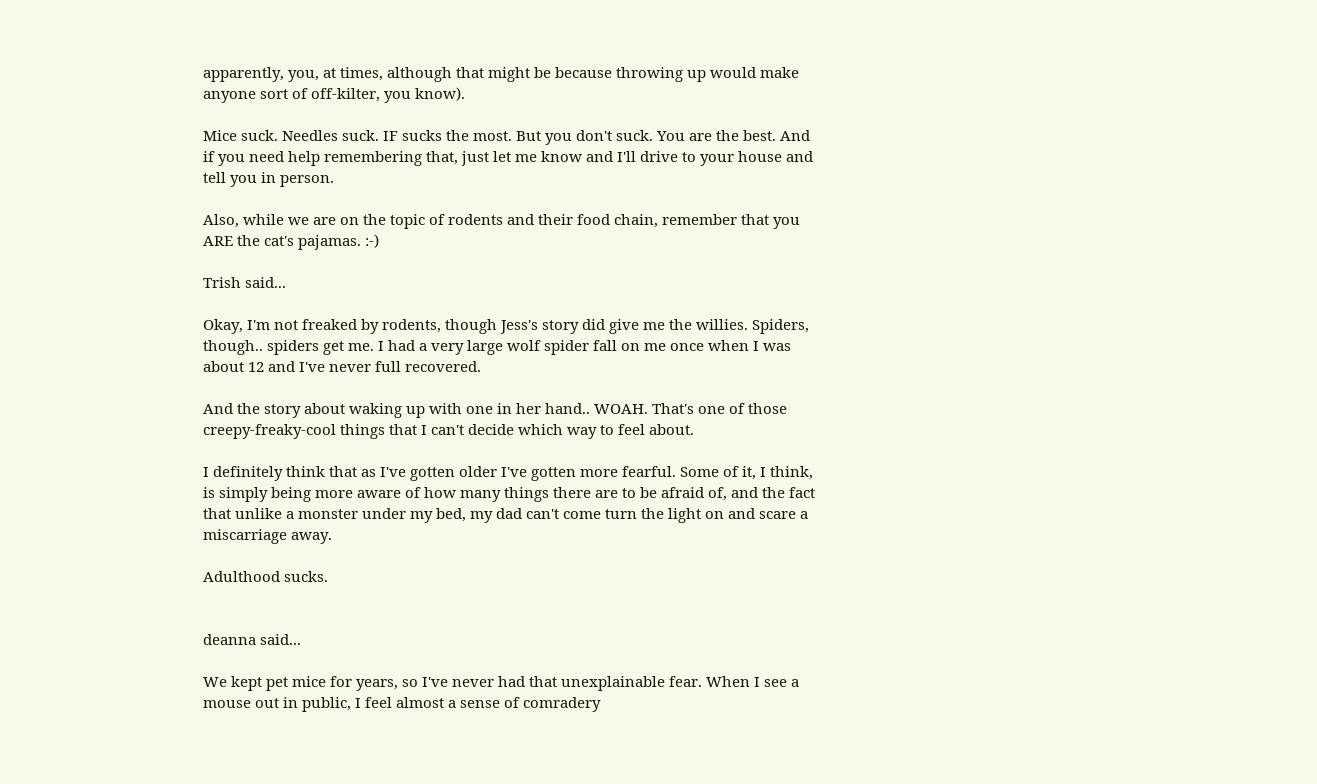apparently, you, at times, although that might be because throwing up would make anyone sort of off-kilter, you know).

Mice suck. Needles suck. IF sucks the most. But you don't suck. You are the best. And if you need help remembering that, just let me know and I'll drive to your house and tell you in person.

Also, while we are on the topic of rodents and their food chain, remember that you ARE the cat's pajamas. :-)

Trish said...

Okay, I'm not freaked by rodents, though Jess's story did give me the willies. Spiders, though.. spiders get me. I had a very large wolf spider fall on me once when I was about 12 and I've never full recovered.

And the story about waking up with one in her hand.. WOAH. That's one of those creepy-freaky-cool things that I can't decide which way to feel about.

I definitely think that as I've gotten older I've gotten more fearful. Some of it, I think, is simply being more aware of how many things there are to be afraid of, and the fact that unlike a monster under my bed, my dad can't come turn the light on and scare a miscarriage away.

Adulthood sucks.


deanna said...

We kept pet mice for years, so I've never had that unexplainable fear. When I see a mouse out in public, I feel almost a sense of comradery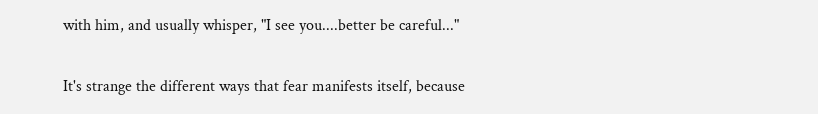with him, and usually whisper, "I see you....better be careful..."

It's strange the different ways that fear manifests itself, because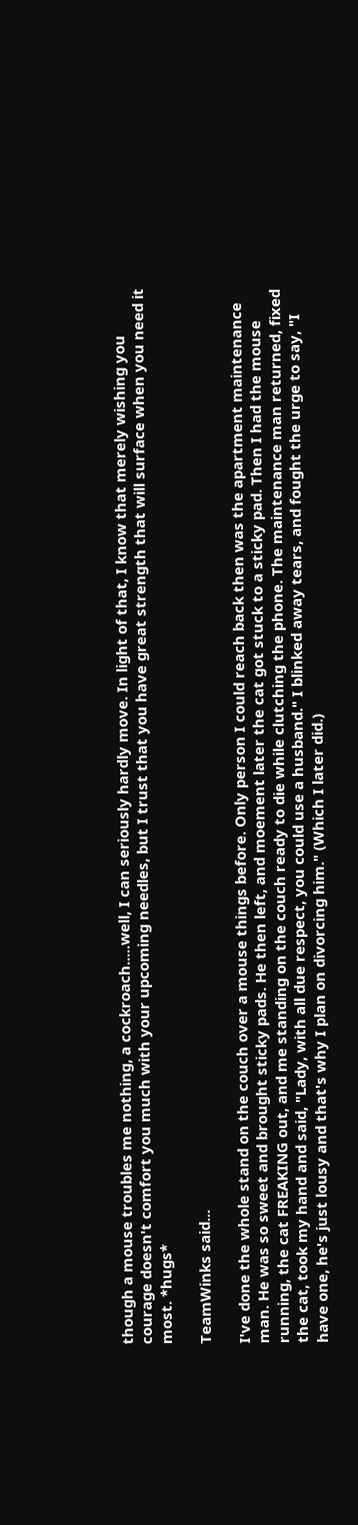though a mouse troubles me nothing, a cockroach.....well, I can seriously hardly move. In light of that, I know that merely wishing you courage doesn't comfort you much with your upcoming needles, but I trust that you have great strength that will surface when you need it most. *hugs*

TeamWinks said...

I've done the whole stand on the couch over a mouse things before. Only person I could reach back then was the apartment maintenance man. He was so sweet and brought sticky pads. He then left, and moement later the cat got stuck to a sticky pad. Then I had the mouse running, the cat FREAKING out, and me standing on the couch ready to die while clutching the phone. The maintenance man returned, fixed the cat, took my hand and said, "Lady, with all due respect, you could use a husband." I blinked away tears, and fought the urge to say, "I have one, he's just lousy and that's why I plan on divorcing him." (Which I later did.)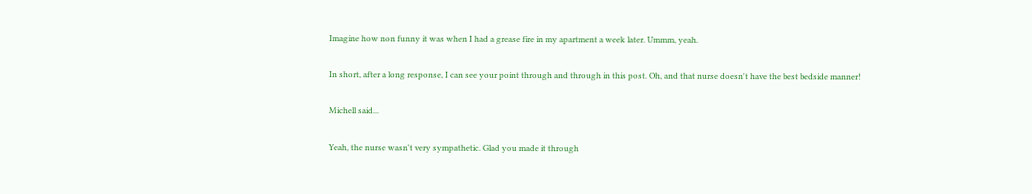Imagine how non funny it was when I had a grease fire in my apartment a week later. Ummm, yeah.

In short, after a long response, I can see your point through and through in this post. Oh, and that nurse doesn't have the best bedside manner!

Michell said...

Yeah, the nurse wasn't very sympathetic. Glad you made it through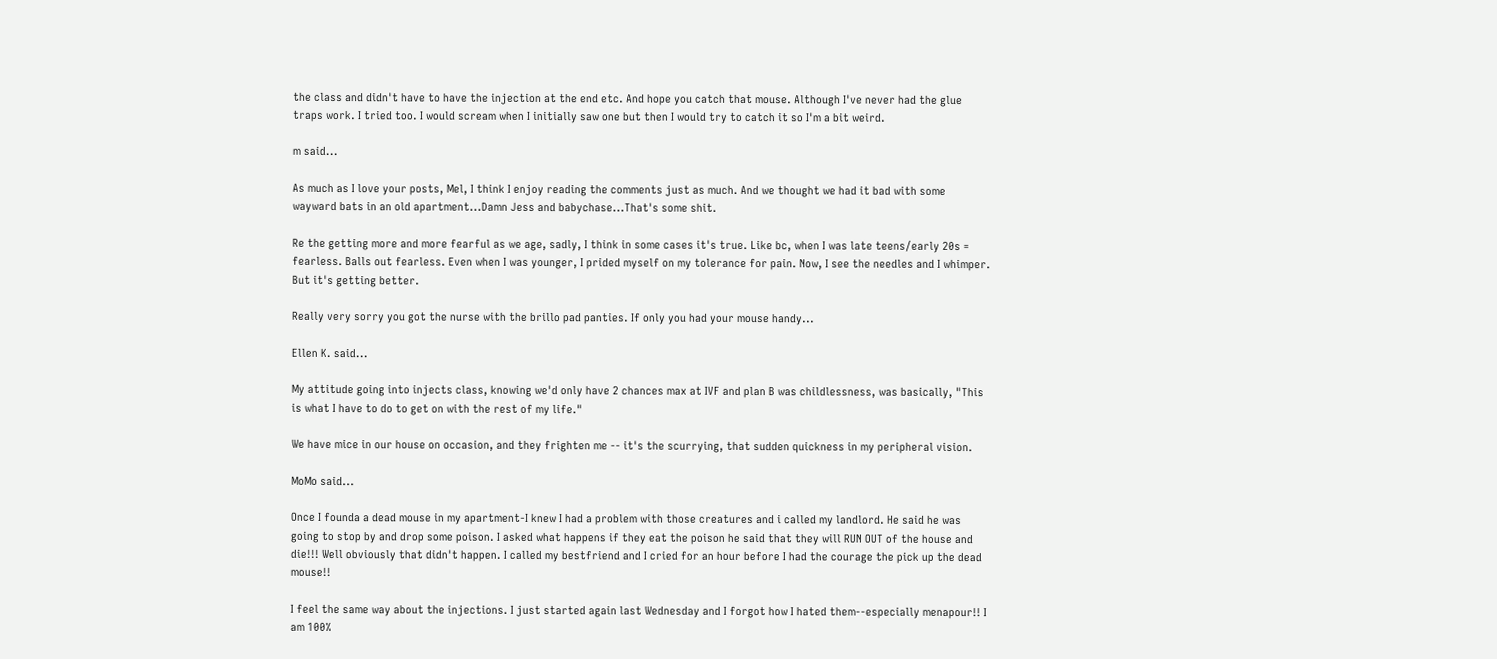the class and didn't have to have the injection at the end etc. And hope you catch that mouse. Although I've never had the glue traps work. I tried too. I would scream when I initially saw one but then I would try to catch it so I'm a bit weird.

m said...

As much as I love your posts, Mel, I think I enjoy reading the comments just as much. And we thought we had it bad with some wayward bats in an old apartment...Damn Jess and babychase...That's some shit.

Re the getting more and more fearful as we age, sadly, I think in some cases it's true. Like bc, when I was late teens/early 20s = fearless. Balls out fearless. Even when I was younger, I prided myself on my tolerance for pain. Now, I see the needles and I whimper. But it's getting better.

Really very sorry you got the nurse with the brillo pad panties. If only you had your mouse handy...

Ellen K. said...

My attitude going into injects class, knowing we'd only have 2 chances max at IVF and plan B was childlessness, was basically, "This is what I have to do to get on with the rest of my life."

We have mice in our house on occasion, and they frighten me -- it's the scurrying, that sudden quickness in my peripheral vision.

MoMo said...

Once I founda a dead mouse in my apartment-I knew I had a problem with those creatures and i called my landlord. He said he was going to stop by and drop some poison. I asked what happens if they eat the poison he said that they will RUN OUT of the house and die!!! Well obviously that didn't happen. I called my bestfriend and I cried for an hour before I had the courage the pick up the dead mouse!!

I feel the same way about the injections. I just started again last Wednesday and I forgot how I hated them--especially menapour!! I am 100%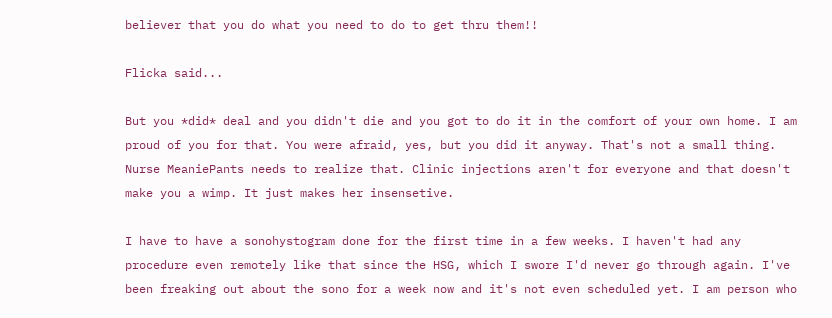believer that you do what you need to do to get thru them!!

Flicka said...

But you *did* deal and you didn't die and you got to do it in the comfort of your own home. I am proud of you for that. You were afraid, yes, but you did it anyway. That's not a small thing. Nurse MeaniePants needs to realize that. Clinic injections aren't for everyone and that doesn't make you a wimp. It just makes her insensetive.

I have to have a sonohystogram done for the first time in a few weeks. I haven't had any procedure even remotely like that since the HSG, which I swore I'd never go through again. I've been freaking out about the sono for a week now and it's not even scheduled yet. I am person who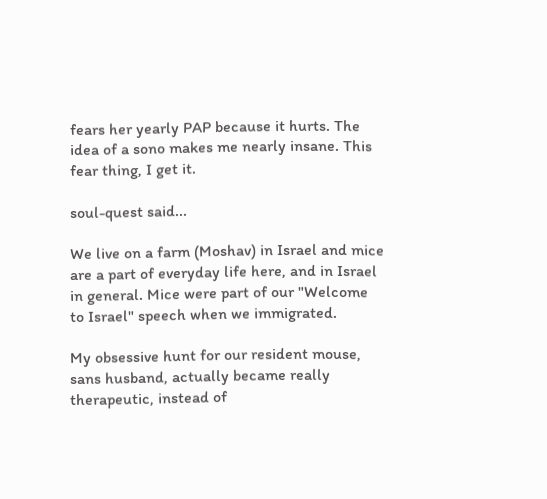fears her yearly PAP because it hurts. The idea of a sono makes me nearly insane. This fear thing, I get it.

soul-quest said...

We live on a farm (Moshav) in Israel and mice are a part of everyday life here, and in Israel in general. Mice were part of our "Welcome to Israel" speech when we immigrated.

My obsessive hunt for our resident mouse, sans husband, actually became really therapeutic, instead of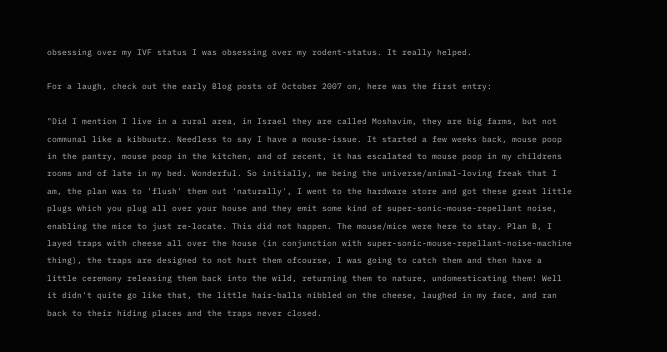obsessing over my IVF status I was obsessing over my rodent-status. It really helped.

For a laugh, check out the early Blog posts of October 2007 on, here was the first entry:

"Did I mention I live in a rural area, in Israel they are called Moshavim, they are big farms, but not communal like a kibbuutz. Needless to say I have a mouse-issue. It started a few weeks back, mouse poop in the pantry, mouse poop in the kitchen, and of recent, it has escalated to mouse poop in my childrens rooms and of late in my bed. Wonderful. So initially, me being the universe/animal-loving freak that I am, the plan was to 'flush' them out 'naturally', I went to the hardware store and got these great little plugs which you plug all over your house and they emit some kind of super-sonic-mouse-repellant noise, enabling the mice to just re-locate. This did not happen. The mouse/mice were here to stay. Plan B, I layed traps with cheese all over the house (in conjunction with super-sonic-mouse-repellant-noise-machine thing), the traps are designed to not hurt them ofcourse, I was going to catch them and then have a little ceremony releasing them back into the wild, returning them to nature, undomesticating them! Well it didn't quite go like that, the little hair-balls nibbled on the cheese, laughed in my face, and ran back to their hiding places and the traps never closed.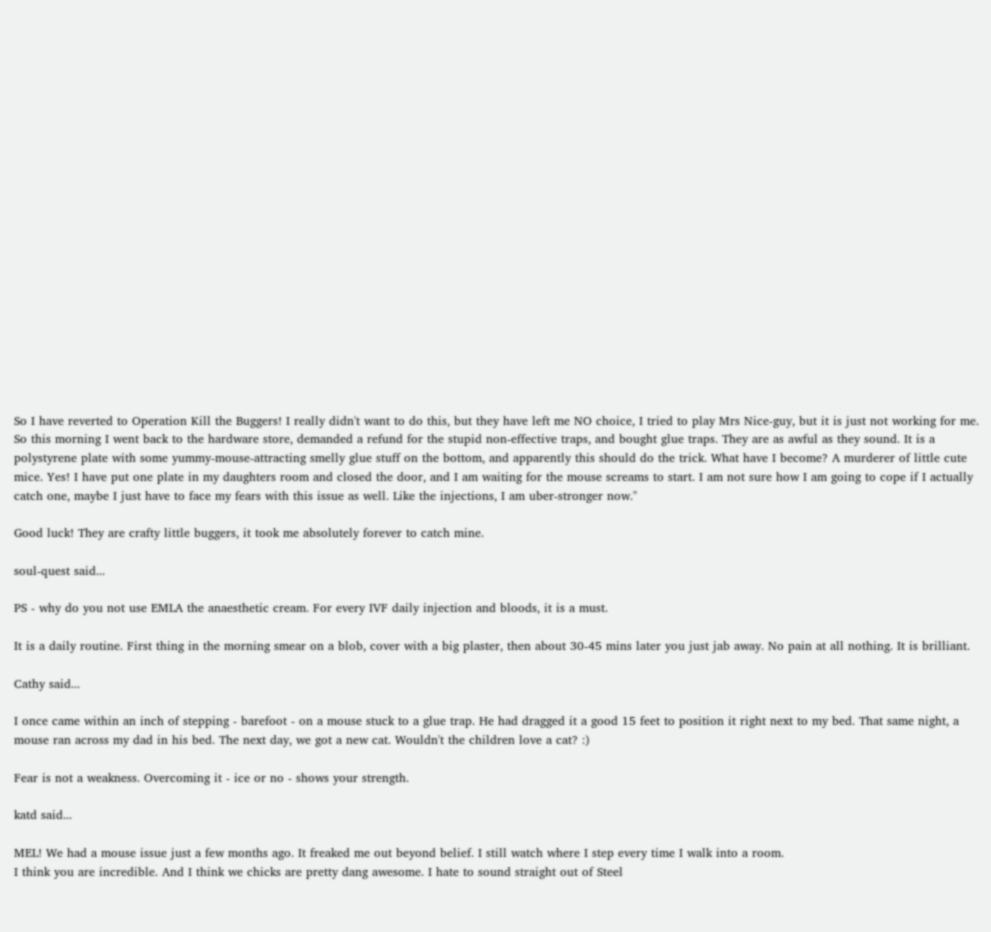So I have reverted to Operation Kill the Buggers! I really didn't want to do this, but they have left me NO choice, I tried to play Mrs Nice-guy, but it is just not working for me. So this morning I went back to the hardware store, demanded a refund for the stupid non-effective traps, and bought glue traps. They are as awful as they sound. It is a polystyrene plate with some yummy-mouse-attracting smelly glue stuff on the bottom, and apparently this should do the trick. What have I become? A murderer of little cute mice. Yes! I have put one plate in my daughters room and closed the door, and I am waiting for the mouse screams to start. I am not sure how I am going to cope if I actually catch one, maybe I just have to face my fears with this issue as well. Like the injections, I am uber-stronger now."

Good luck! They are crafty little buggers, it took me absolutely forever to catch mine.

soul-quest said...

PS - why do you not use EMLA the anaesthetic cream. For every IVF daily injection and bloods, it is a must.

It is a daily routine. First thing in the morning smear on a blob, cover with a big plaster, then about 30-45 mins later you just jab away. No pain at all nothing. It is brilliant.

Cathy said...

I once came within an inch of stepping - barefoot - on a mouse stuck to a glue trap. He had dragged it a good 15 feet to position it right next to my bed. That same night, a mouse ran across my dad in his bed. The next day, we got a new cat. Wouldn't the children love a cat? :)

Fear is not a weakness. Overcoming it - ice or no - shows your strength.

katd said...

MEL! We had a mouse issue just a few months ago. It freaked me out beyond belief. I still watch where I step every time I walk into a room.
I think you are incredible. And I think we chicks are pretty dang awesome. I hate to sound straight out of Steel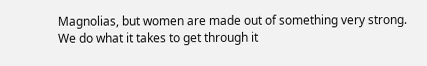Magnolias, but women are made out of something very strong. We do what it takes to get through it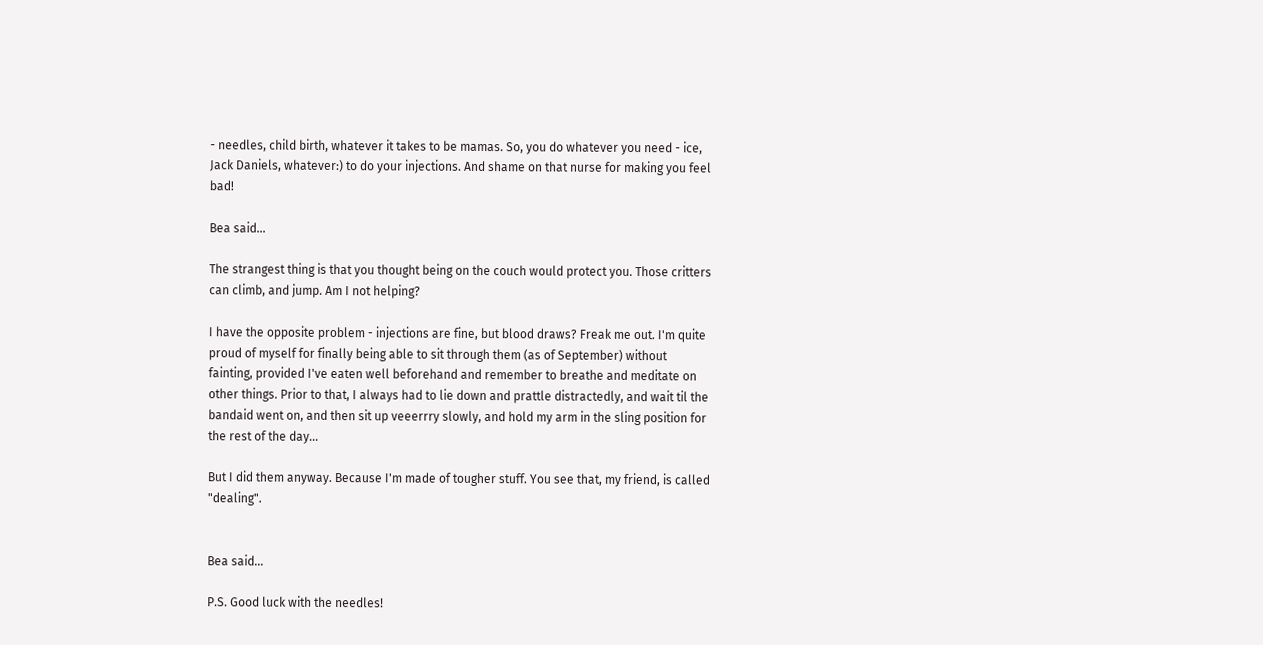- needles, child birth, whatever it takes to be mamas. So, you do whatever you need - ice, Jack Daniels, whatever:) to do your injections. And shame on that nurse for making you feel bad!

Bea said...

The strangest thing is that you thought being on the couch would protect you. Those critters can climb, and jump. Am I not helping?

I have the opposite problem - injections are fine, but blood draws? Freak me out. I'm quite proud of myself for finally being able to sit through them (as of September) without fainting, provided I've eaten well beforehand and remember to breathe and meditate on other things. Prior to that, I always had to lie down and prattle distractedly, and wait til the bandaid went on, and then sit up veeerrry slowly, and hold my arm in the sling position for the rest of the day...

But I did them anyway. Because I'm made of tougher stuff. You see that, my friend, is called "dealing".


Bea said...

P.S. Good luck with the needles!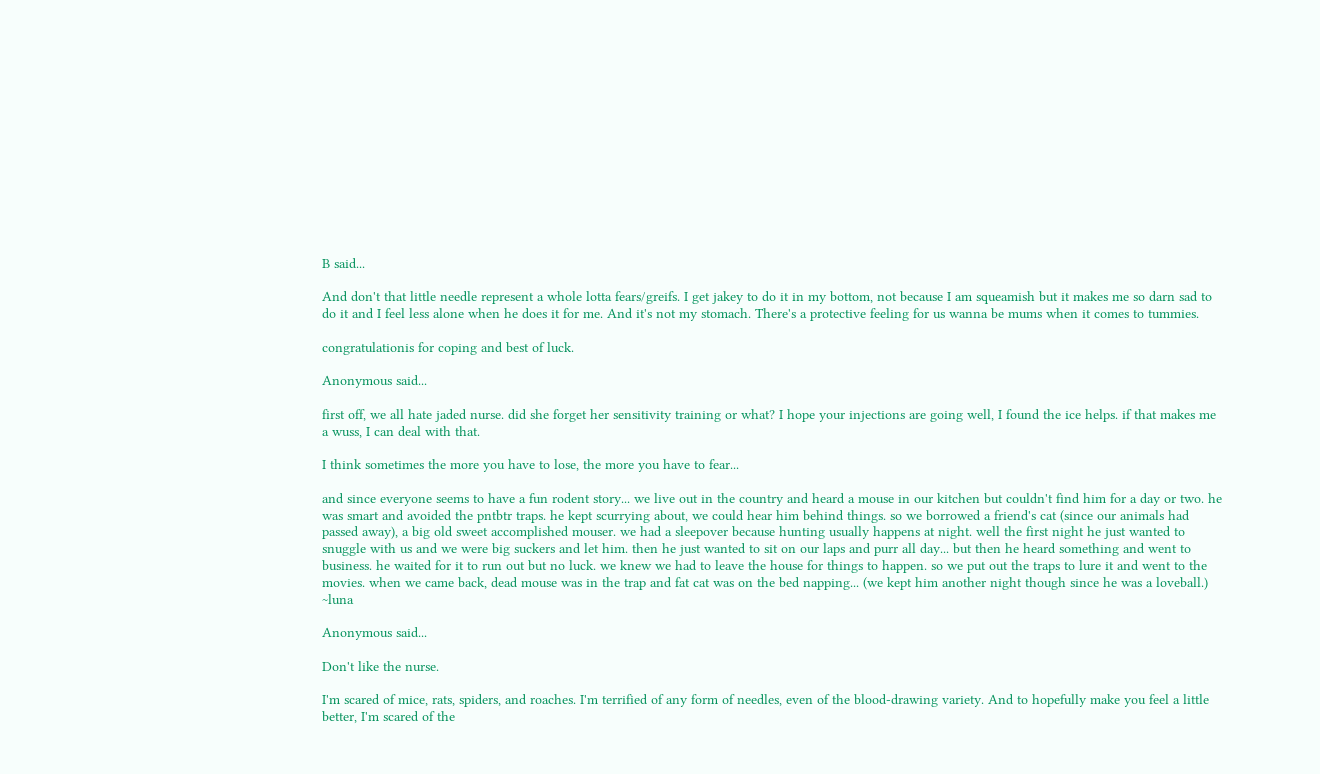B said...

And don't that little needle represent a whole lotta fears/greifs. I get jakey to do it in my bottom, not because I am squeamish but it makes me so darn sad to do it and I feel less alone when he does it for me. And it's not my stomach. There's a protective feeling for us wanna be mums when it comes to tummies.

congratulationis for coping and best of luck.

Anonymous said...

first off, we all hate jaded nurse. did she forget her sensitivity training or what? I hope your injections are going well, I found the ice helps. if that makes me a wuss, I can deal with that.

I think sometimes the more you have to lose, the more you have to fear...

and since everyone seems to have a fun rodent story... we live out in the country and heard a mouse in our kitchen but couldn't find him for a day or two. he was smart and avoided the pntbtr traps. he kept scurrying about, we could hear him behind things. so we borrowed a friend's cat (since our animals had passed away), a big old sweet accomplished mouser. we had a sleepover because hunting usually happens at night. well the first night he just wanted to snuggle with us and we were big suckers and let him. then he just wanted to sit on our laps and purr all day... but then he heard something and went to business. he waited for it to run out but no luck. we knew we had to leave the house for things to happen. so we put out the traps to lure it and went to the movies. when we came back, dead mouse was in the trap and fat cat was on the bed napping... (we kept him another night though since he was a loveball.) ~luna

Anonymous said...

Don't like the nurse.

I'm scared of mice, rats, spiders, and roaches. I'm terrified of any form of needles, even of the blood-drawing variety. And to hopefully make you feel a little better, I'm scared of the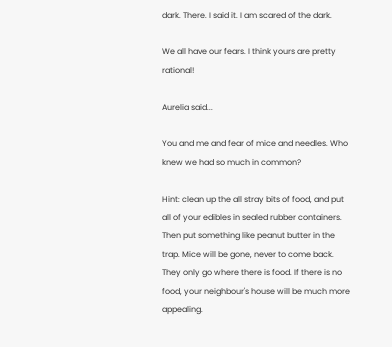dark. There. I said it. I am scared of the dark.

We all have our fears. I think yours are pretty rational!

Aurelia said...

You and me and fear of mice and needles. Who knew we had so much in common?

Hint: clean up the all stray bits of food, and put all of your edibles in sealed rubber containers. Then put something like peanut butter in the trap. Mice will be gone, never to come back. They only go where there is food. If there is no food, your neighbour's house will be much more appealing.